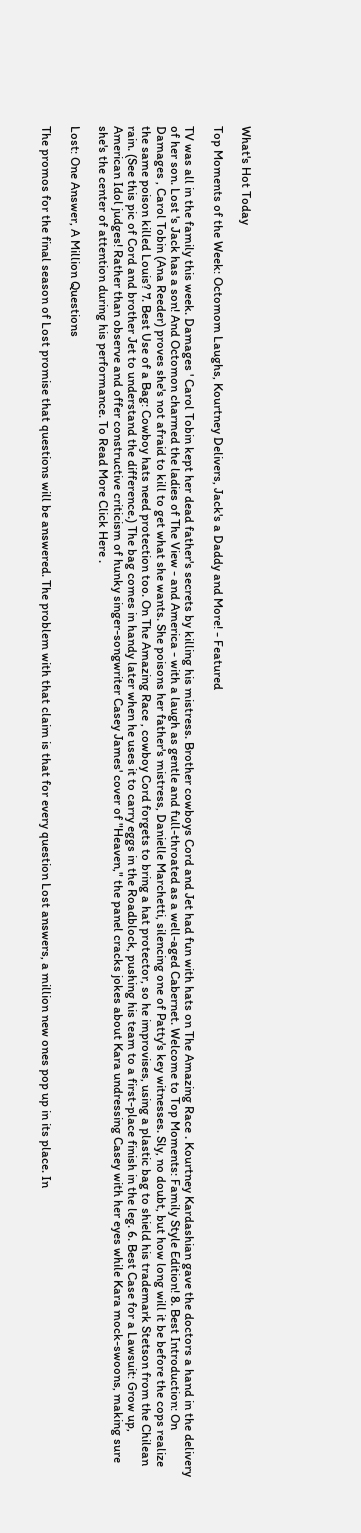What's Hot Today

Top Moments of the Week: Octomom Laughs, Kourtney Delivers, Jack's a Daddy and More! - Featured

TV was all in the family this week. Damages ' Carol Tobin kept her dead father's secrets by killing his mistress. Brother cowboys Cord and Jet had fun with hats on The Amazing Race . Kourtney Kardashian gave the doctors a hand in the delivery of her son. Lost 's Jack has a son! And Octomon charmed the ladies of The View - and America - with a laugh as gentle and full-throated as a well-aged Cabernet. Welcome to Top Moments: Family Style Edition! 8. Best Introduction: On Damages , Carol Tobin (Ana Reeder) proves she's not afraid to kill to get what she wants. She poisons her father's mistress, Danielle Marchetti, silencing one of Patty's key witnesses. Sly, no doubt, but how long will it be before the cops realize the same poison killed Louis? 7. Best Use of a Bag: Cowboy hats need protection too. On The Amazing Race , cowboy Cord forgets to bring a hat protector, so he improvises, using a plastic bag to shield his trademark Stetson from the Chilean rain. (See this pic of Cord and brother Jet to understand the difference.) The bag comes in handy later when he uses it to carry eggs in the Roadblock, pushing his team to a first-place finish in the leg. 6. Best Case for a Lawsuit: Grow up, American Idol judges! Rather than observe and offer constructive criticism of hunky singer-songwriter Casey James' cover of "Heaven," the panel cracks jokes about Kara undressing Casey with her eyes while Kara mock-swoons, making sure she's the center of attention during his performance. To Read More Click Here .

Lost: One Answer, A Million Questions

The promos for the final season of Lost promise that questions will be answered. The problem with that claim is that for every question Lost answers, a million new ones pop up in its place. In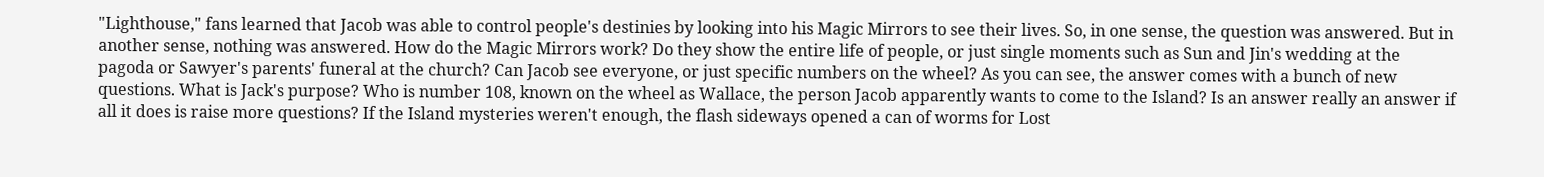"Lighthouse," fans learned that Jacob was able to control people's destinies by looking into his Magic Mirrors to see their lives. So, in one sense, the question was answered. But in another sense, nothing was answered. How do the Magic Mirrors work? Do they show the entire life of people, or just single moments such as Sun and Jin's wedding at the pagoda or Sawyer's parents' funeral at the church? Can Jacob see everyone, or just specific numbers on the wheel? As you can see, the answer comes with a bunch of new questions. What is Jack's purpose? Who is number 108, known on the wheel as Wallace, the person Jacob apparently wants to come to the Island? Is an answer really an answer if all it does is raise more questions? If the Island mysteries weren't enough, the flash sideways opened a can of worms for Lost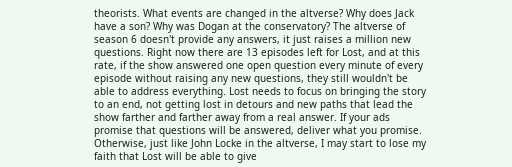theorists. What events are changed in the altverse? Why does Jack have a son? Why was Dogan at the conservatory? The altverse of season 6 doesn't provide any answers, it just raises a million new questions. Right now there are 13 episodes left for Lost, and at this rate, if the show answered one open question every minute of every episode without raising any new questions, they still wouldn't be able to address everything. Lost needs to focus on bringing the story to an end, not getting lost in detours and new paths that lead the show farther and farther away from a real answer. If your ads promise that questions will be answered, deliver what you promise. Otherwise, just like John Locke in the altverse, I may start to lose my faith that Lost will be able to give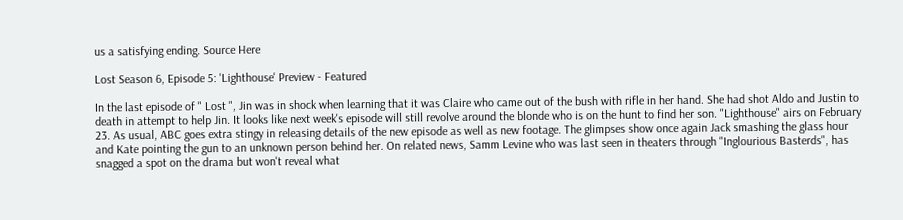us a satisfying ending. Source Here

Lost Season 6, Episode 5: 'Lighthouse' Preview - Featured

In the last episode of " Lost ", Jin was in shock when learning that it was Claire who came out of the bush with rifle in her hand. She had shot Aldo and Justin to death in attempt to help Jin. It looks like next week's episode will still revolve around the blonde who is on the hunt to find her son. "Lighthouse" airs on February 23. As usual, ABC goes extra stingy in releasing details of the new episode as well as new footage. The glimpses show once again Jack smashing the glass hour and Kate pointing the gun to an unknown person behind her. On related news, Samm Levine who was last seen in theaters through "Inglourious Basterds", has snagged a spot on the drama but won't reveal what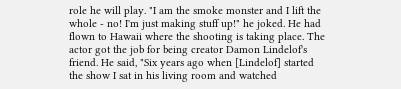role he will play. "I am the smoke monster and I lift the whole - no! I'm just making stuff up!" he joked. He had flown to Hawaii where the shooting is taking place. The actor got the job for being creator Damon Lindelof's friend. He said, "Six years ago when [Lindelof] started the show I sat in his living room and watched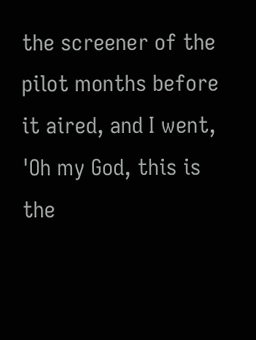the screener of the pilot months before it aired, and I went, 'Oh my God, this is the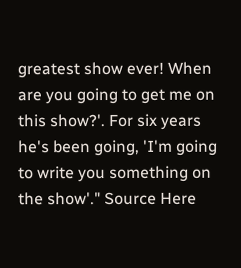greatest show ever! When are you going to get me on this show?'. For six years he's been going, 'I'm going to write you something on the show'." Source Here